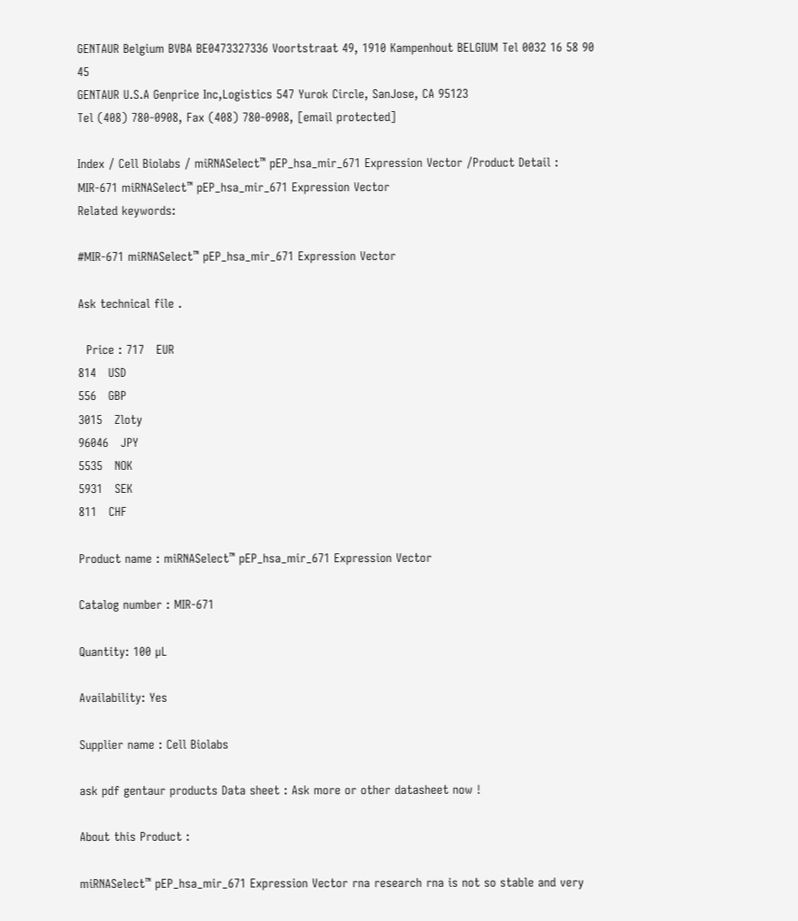GENTAUR Belgium BVBA BE0473327336 Voortstraat 49, 1910 Kampenhout BELGIUM Tel 0032 16 58 90 45
GENTAUR U.S.A Genprice Inc,Logistics 547 Yurok Circle, SanJose, CA 95123
Tel (408) 780-0908, Fax (408) 780-0908, [email protected]

Index / Cell Biolabs / miRNASelect™ pEP_hsa_mir_671 Expression Vector /Product Detail : MIR-671 miRNASelect™ pEP_hsa_mir_671 Expression Vector
Related keywords:

#MIR-671 miRNASelect™ pEP_hsa_mir_671 Expression Vector

Ask technical file .

  Price : 717   EUR
814   USD
556   GBP
3015   Zloty
96046   JPY
5535   NOK
5931   SEK
811   CHF

Product name : miRNASelect™ pEP_hsa_mir_671 Expression Vector

Catalog number : MIR-671

Quantity: 100 µL

Availability: Yes

Supplier name : Cell Biolabs

ask pdf gentaur products Data sheet : Ask more or other datasheet now !

About this Product :

miRNASelect™ pEP_hsa_mir_671 Expression Vector rna research rna is not so stable and very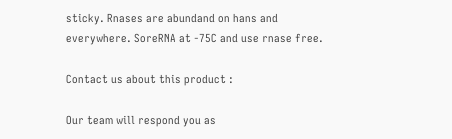sticky. Rnases are abundand on hans and everywhere. SoreRNA at -75C and use rnase free.

Contact us about this product :

Our team will respond you as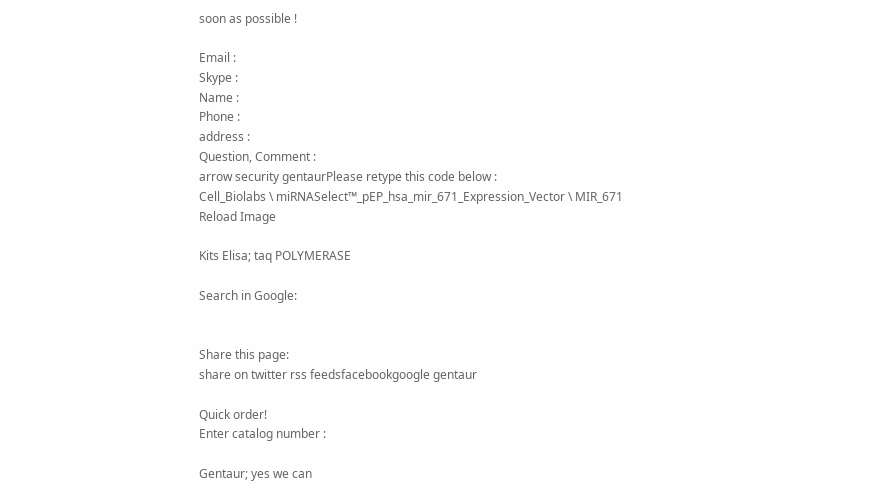soon as possible !

Email :
Skype :
Name :
Phone :
address :
Question, Comment :
arrow security gentaurPlease retype this code below :
Cell_Biolabs \ miRNASelect™_pEP_hsa_mir_671_Expression_Vector \ MIR_671
Reload Image

Kits Elisa; taq POLYMERASE

Search in Google:


Share this page:
share on twitter rss feedsfacebookgoogle gentaur

Quick order!
Enter catalog number :

Gentaur; yes we can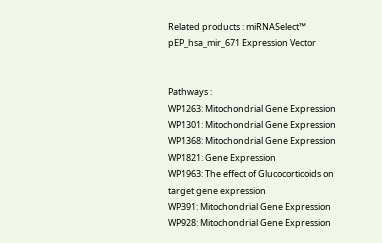Related products : miRNASelect™ pEP_hsa_mir_671 Expression Vector


Pathways :
WP1263: Mitochondrial Gene Expression
WP1301: Mitochondrial Gene Expression
WP1368: Mitochondrial Gene Expression
WP1821: Gene Expression
WP1963: The effect of Glucocorticoids on target gene expression
WP391: Mitochondrial Gene Expression
WP928: Mitochondrial Gene Expression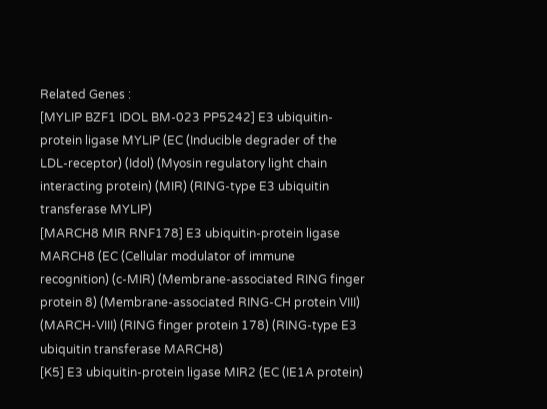Related Genes :
[MYLIP BZF1 IDOL BM-023 PP5242] E3 ubiquitin-protein ligase MYLIP (EC (Inducible degrader of the LDL-receptor) (Idol) (Myosin regulatory light chain interacting protein) (MIR) (RING-type E3 ubiquitin transferase MYLIP)
[MARCH8 MIR RNF178] E3 ubiquitin-protein ligase MARCH8 (EC (Cellular modulator of immune recognition) (c-MIR) (Membrane-associated RING finger protein 8) (Membrane-associated RING-CH protein VIII) (MARCH-VIII) (RING finger protein 178) (RING-type E3 ubiquitin transferase MARCH8)
[K5] E3 ubiquitin-protein ligase MIR2 (EC (IE1A protein)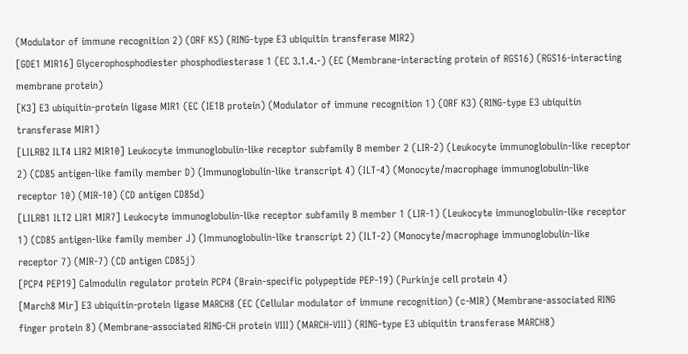(Modulator of immune recognition 2) (ORF K5) (RING-type E3 ubiquitin transferase MIR2)
[GDE1 MIR16] Glycerophosphodiester phosphodiesterase 1 (EC 3.1.4.-) (EC (Membrane-interacting protein of RGS16) (RGS16-interacting membrane protein)
[K3] E3 ubiquitin-protein ligase MIR1 (EC (IE1B protein) (Modulator of immune recognition 1) (ORF K3) (RING-type E3 ubiquitin transferase MIR1)
[LILRB2 ILT4 LIR2 MIR10] Leukocyte immunoglobulin-like receptor subfamily B member 2 (LIR-2) (Leukocyte immunoglobulin-like receptor 2) (CD85 antigen-like family member D) (Immunoglobulin-like transcript 4) (ILT-4) (Monocyte/macrophage immunoglobulin-like receptor 10) (MIR-10) (CD antigen CD85d)
[LILRB1 ILT2 LIR1 MIR7] Leukocyte immunoglobulin-like receptor subfamily B member 1 (LIR-1) (Leukocyte immunoglobulin-like receptor 1) (CD85 antigen-like family member J) (Immunoglobulin-like transcript 2) (ILT-2) (Monocyte/macrophage immunoglobulin-like receptor 7) (MIR-7) (CD antigen CD85j)
[PCP4 PEP19] Calmodulin regulator protein PCP4 (Brain-specific polypeptide PEP-19) (Purkinje cell protein 4)
[March8 Mir] E3 ubiquitin-protein ligase MARCH8 (EC (Cellular modulator of immune recognition) (c-MIR) (Membrane-associated RING finger protein 8) (Membrane-associated RING-CH protein VIII) (MARCH-VIII) (RING-type E3 ubiquitin transferase MARCH8)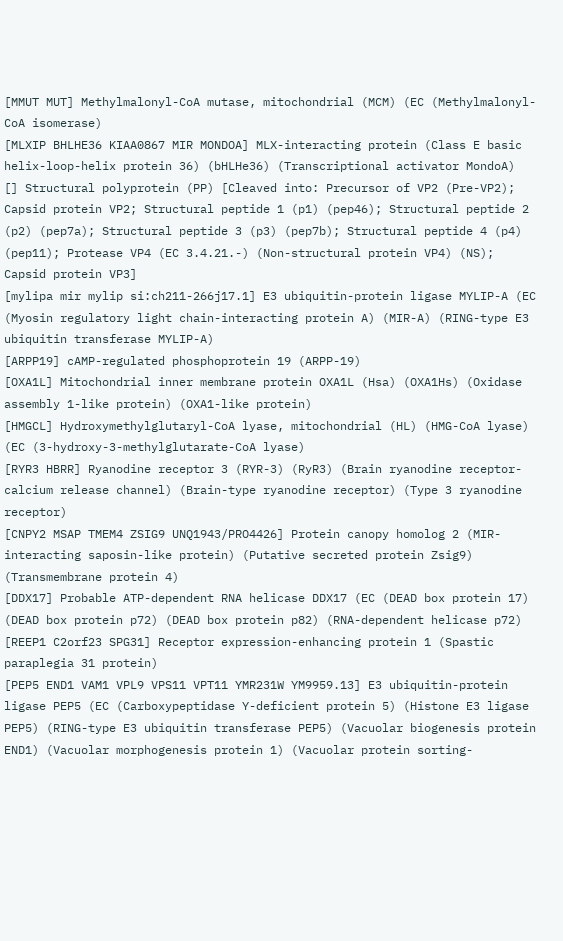[MMUT MUT] Methylmalonyl-CoA mutase, mitochondrial (MCM) (EC (Methylmalonyl-CoA isomerase)
[MLXIP BHLHE36 KIAA0867 MIR MONDOA] MLX-interacting protein (Class E basic helix-loop-helix protein 36) (bHLHe36) (Transcriptional activator MondoA)
[] Structural polyprotein (PP) [Cleaved into: Precursor of VP2 (Pre-VP2); Capsid protein VP2; Structural peptide 1 (p1) (pep46); Structural peptide 2 (p2) (pep7a); Structural peptide 3 (p3) (pep7b); Structural peptide 4 (p4) (pep11); Protease VP4 (EC 3.4.21.-) (Non-structural protein VP4) (NS); Capsid protein VP3]
[mylipa mir mylip si:ch211-266j17.1] E3 ubiquitin-protein ligase MYLIP-A (EC (Myosin regulatory light chain-interacting protein A) (MIR-A) (RING-type E3 ubiquitin transferase MYLIP-A)
[ARPP19] cAMP-regulated phosphoprotein 19 (ARPP-19)
[OXA1L] Mitochondrial inner membrane protein OXA1L (Hsa) (OXA1Hs) (Oxidase assembly 1-like protein) (OXA1-like protein)
[HMGCL] Hydroxymethylglutaryl-CoA lyase, mitochondrial (HL) (HMG-CoA lyase) (EC (3-hydroxy-3-methylglutarate-CoA lyase)
[RYR3 HBRR] Ryanodine receptor 3 (RYR-3) (RyR3) (Brain ryanodine receptor-calcium release channel) (Brain-type ryanodine receptor) (Type 3 ryanodine receptor)
[CNPY2 MSAP TMEM4 ZSIG9 UNQ1943/PRO4426] Protein canopy homolog 2 (MIR-interacting saposin-like protein) (Putative secreted protein Zsig9) (Transmembrane protein 4)
[DDX17] Probable ATP-dependent RNA helicase DDX17 (EC (DEAD box protein 17) (DEAD box protein p72) (DEAD box protein p82) (RNA-dependent helicase p72)
[REEP1 C2orf23 SPG31] Receptor expression-enhancing protein 1 (Spastic paraplegia 31 protein)
[PEP5 END1 VAM1 VPL9 VPS11 VPT11 YMR231W YM9959.13] E3 ubiquitin-protein ligase PEP5 (EC (Carboxypeptidase Y-deficient protein 5) (Histone E3 ligase PEP5) (RING-type E3 ubiquitin transferase PEP5) (Vacuolar biogenesis protein END1) (Vacuolar morphogenesis protein 1) (Vacuolar protein sorting-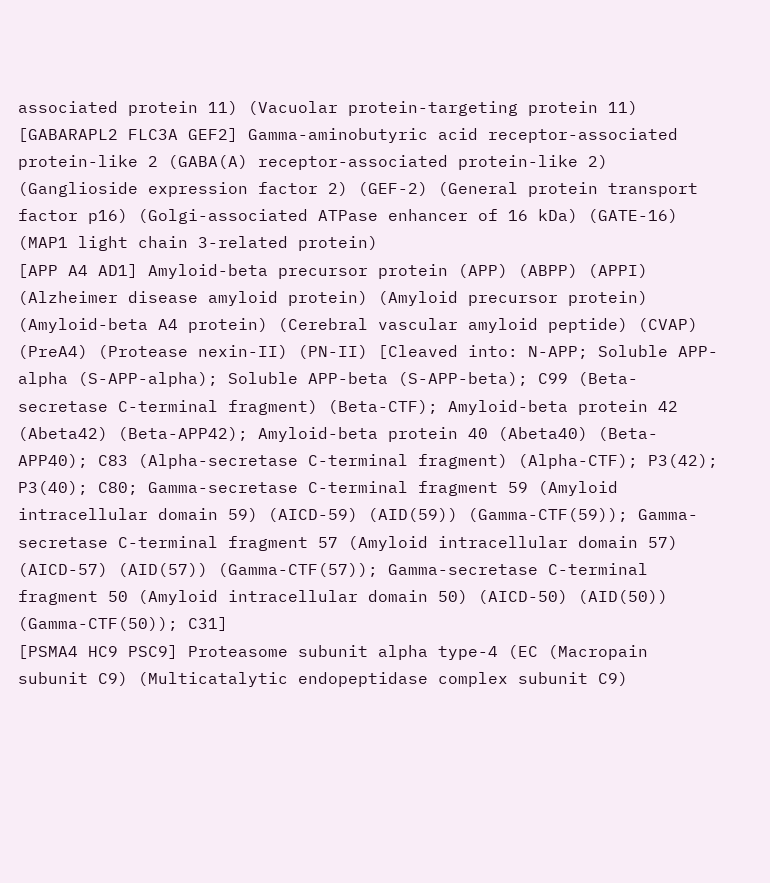associated protein 11) (Vacuolar protein-targeting protein 11)
[GABARAPL2 FLC3A GEF2] Gamma-aminobutyric acid receptor-associated protein-like 2 (GABA(A) receptor-associated protein-like 2) (Ganglioside expression factor 2) (GEF-2) (General protein transport factor p16) (Golgi-associated ATPase enhancer of 16 kDa) (GATE-16) (MAP1 light chain 3-related protein)
[APP A4 AD1] Amyloid-beta precursor protein (APP) (ABPP) (APPI) (Alzheimer disease amyloid protein) (Amyloid precursor protein) (Amyloid-beta A4 protein) (Cerebral vascular amyloid peptide) (CVAP) (PreA4) (Protease nexin-II) (PN-II) [Cleaved into: N-APP; Soluble APP-alpha (S-APP-alpha); Soluble APP-beta (S-APP-beta); C99 (Beta-secretase C-terminal fragment) (Beta-CTF); Amyloid-beta protein 42 (Abeta42) (Beta-APP42); Amyloid-beta protein 40 (Abeta40) (Beta-APP40); C83 (Alpha-secretase C-terminal fragment) (Alpha-CTF); P3(42); P3(40); C80; Gamma-secretase C-terminal fragment 59 (Amyloid intracellular domain 59) (AICD-59) (AID(59)) (Gamma-CTF(59)); Gamma-secretase C-terminal fragment 57 (Amyloid intracellular domain 57) (AICD-57) (AID(57)) (Gamma-CTF(57)); Gamma-secretase C-terminal fragment 50 (Amyloid intracellular domain 50) (AICD-50) (AID(50)) (Gamma-CTF(50)); C31]
[PSMA4 HC9 PSC9] Proteasome subunit alpha type-4 (EC (Macropain subunit C9) (Multicatalytic endopeptidase complex subunit C9)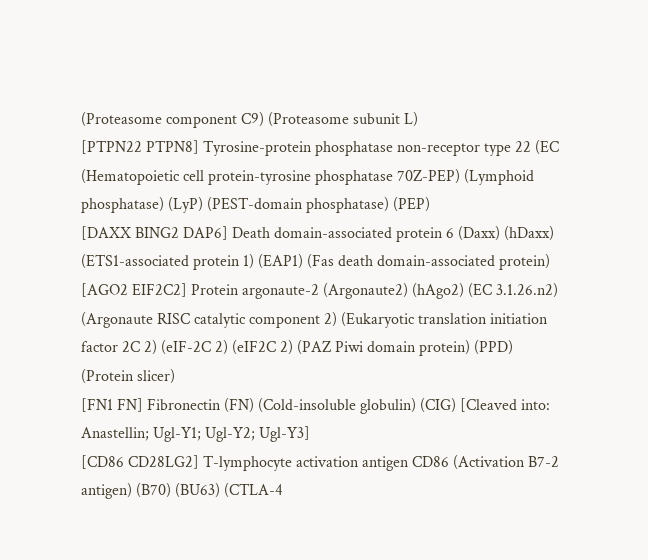(Proteasome component C9) (Proteasome subunit L)
[PTPN22 PTPN8] Tyrosine-protein phosphatase non-receptor type 22 (EC (Hematopoietic cell protein-tyrosine phosphatase 70Z-PEP) (Lymphoid phosphatase) (LyP) (PEST-domain phosphatase) (PEP)
[DAXX BING2 DAP6] Death domain-associated protein 6 (Daxx) (hDaxx) (ETS1-associated protein 1) (EAP1) (Fas death domain-associated protein)
[AGO2 EIF2C2] Protein argonaute-2 (Argonaute2) (hAgo2) (EC 3.1.26.n2) (Argonaute RISC catalytic component 2) (Eukaryotic translation initiation factor 2C 2) (eIF-2C 2) (eIF2C 2) (PAZ Piwi domain protein) (PPD) (Protein slicer)
[FN1 FN] Fibronectin (FN) (Cold-insoluble globulin) (CIG) [Cleaved into: Anastellin; Ugl-Y1; Ugl-Y2; Ugl-Y3]
[CD86 CD28LG2] T-lymphocyte activation antigen CD86 (Activation B7-2 antigen) (B70) (BU63) (CTLA-4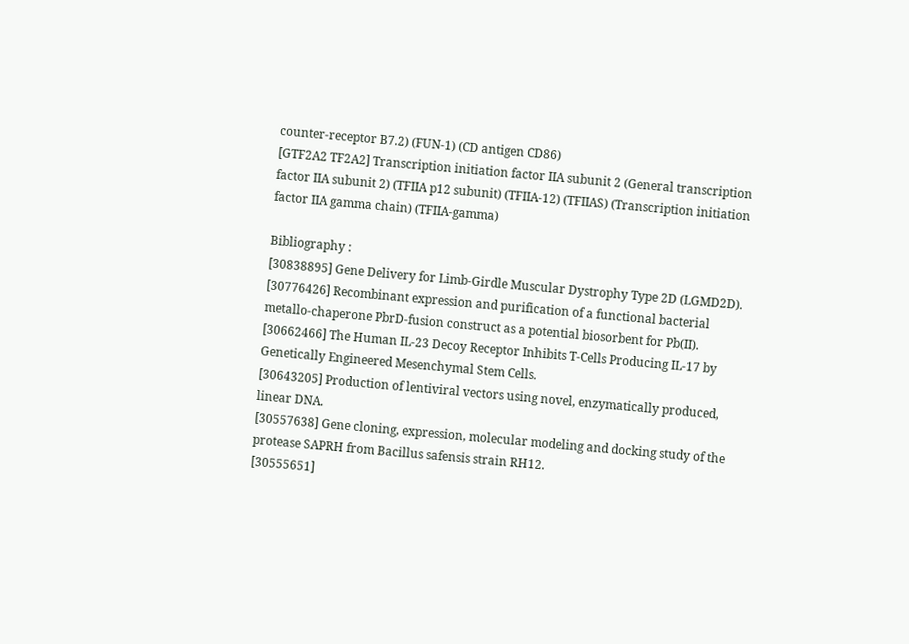counter-receptor B7.2) (FUN-1) (CD antigen CD86)
[GTF2A2 TF2A2] Transcription initiation factor IIA subunit 2 (General transcription factor IIA subunit 2) (TFIIA p12 subunit) (TFIIA-12) (TFIIAS) (Transcription initiation factor IIA gamma chain) (TFIIA-gamma)

Bibliography :
[30838895] Gene Delivery for Limb-Girdle Muscular Dystrophy Type 2D (LGMD2D).
[30776426] Recombinant expression and purification of a functional bacterial metallo-chaperone PbrD-fusion construct as a potential biosorbent for Pb(II).
[30662466] The Human IL-23 Decoy Receptor Inhibits T-Cells Producing IL-17 by Genetically Engineered Mesenchymal Stem Cells.
[30643205] Production of lentiviral vectors using novel, enzymatically produced, linear DNA.
[30557638] Gene cloning, expression, molecular modeling and docking study of the protease SAPRH from Bacillus safensis strain RH12.
[30555651]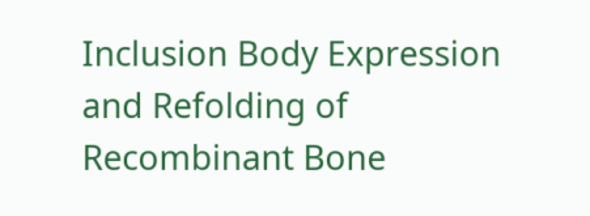Inclusion Body Expression and Refolding of Recombinant Bone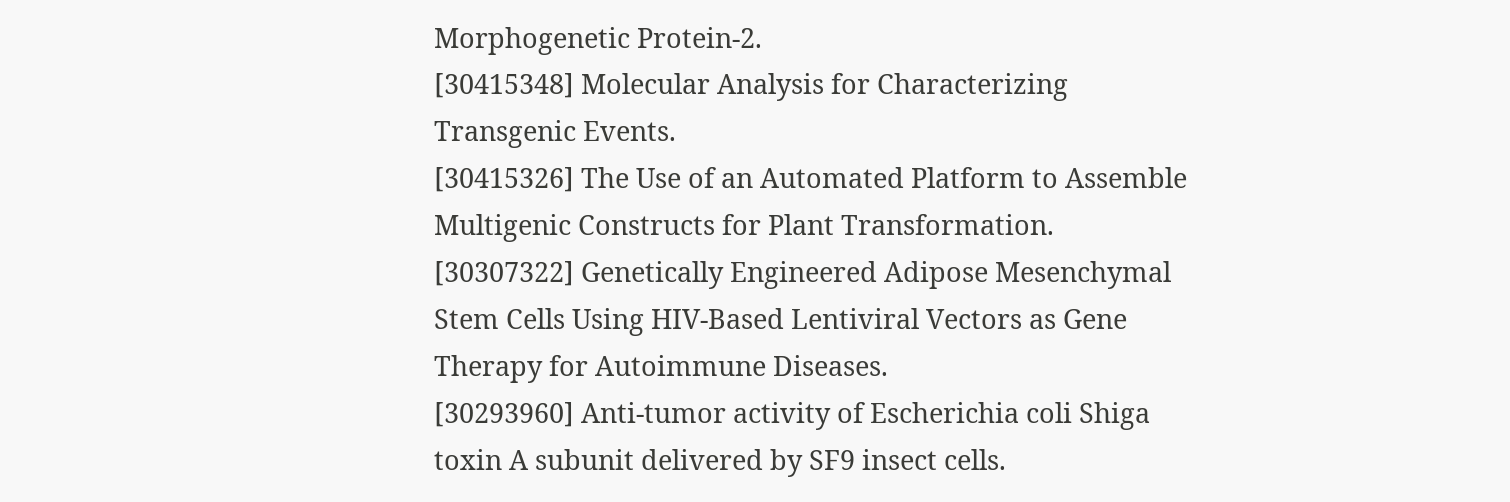Morphogenetic Protein-2.
[30415348] Molecular Analysis for Characterizing Transgenic Events.
[30415326] The Use of an Automated Platform to Assemble Multigenic Constructs for Plant Transformation.
[30307322] Genetically Engineered Adipose Mesenchymal Stem Cells Using HIV-Based Lentiviral Vectors as Gene Therapy for Autoimmune Diseases.
[30293960] Anti-tumor activity of Escherichia coli Shiga toxin A subunit delivered by SF9 insect cells.